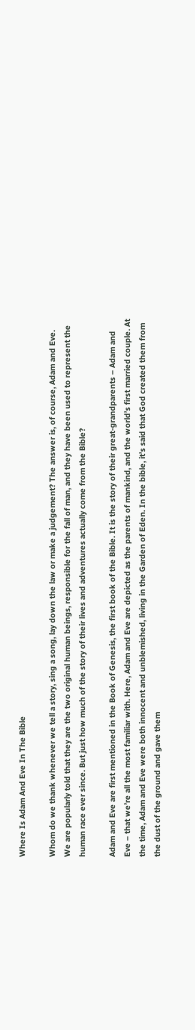Where Is Adam And Eve In The Bible

Whom do we thank whenever we tell a story, sing a song, lay down the law or make a judgement? The answer is, of course, Adam and Eve. We are popularly told that they are the two original human beings, responsible for the fall of man, and they have been used to represent the human race ever since. But just how much of the story of their lives and adventures actually come from the Bible?

Adam and Eve are first mentioned in the Book of Genesis, the first book of the Bible. It is the story of their great-grandparents – Adam and Eve – that we’re all the most familiar with. Here, Adam and Eve are depicted as the parents of mankind, and the world’s first married couple. At the time, Adam and Eve were both innocent and unblemished, living in the Garden of Eden. In the bible, it’s said that God created them from the dust of the ground and gave them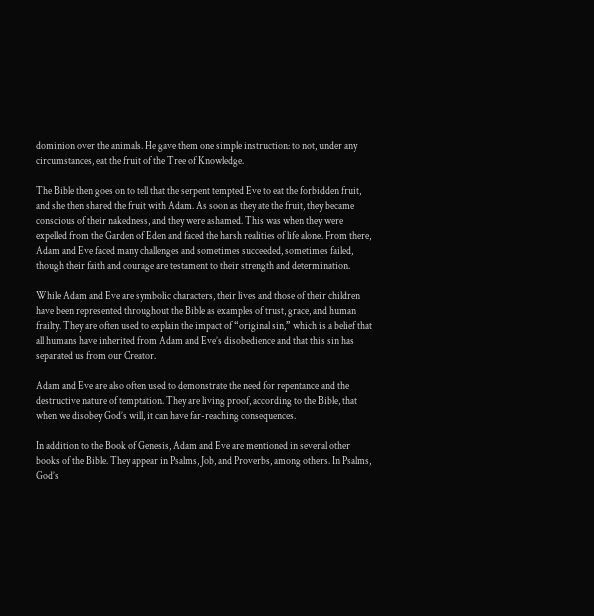dominion over the animals. He gave them one simple instruction: to not, under any circumstances, eat the fruit of the Tree of Knowledge.

The Bible then goes on to tell that the serpent tempted Eve to eat the forbidden fruit, and she then shared the fruit with Adam. As soon as they ate the fruit, they became conscious of their nakedness, and they were ashamed. This was when they were expelled from the Garden of Eden and faced the harsh realities of life alone. From there, Adam and Eve faced many challenges and sometimes succeeded, sometimes failed, though their faith and courage are testament to their strength and determination.

While Adam and Eve are symbolic characters, their lives and those of their children have been represented throughout the Bible as examples of trust, grace, and human frailty. They are often used to explain the impact of “original sin,” which is a belief that all humans have inherited from Adam and Eve’s disobedience and that this sin has separated us from our Creator.

Adam and Eve are also often used to demonstrate the need for repentance and the destructive nature of temptation. They are living proof, according to the Bible, that when we disobey God’s will, it can have far-reaching consequences.

In addition to the Book of Genesis, Adam and Eve are mentioned in several other books of the Bible. They appear in Psalms, Job, and Proverbs, among others. In Psalms, God’s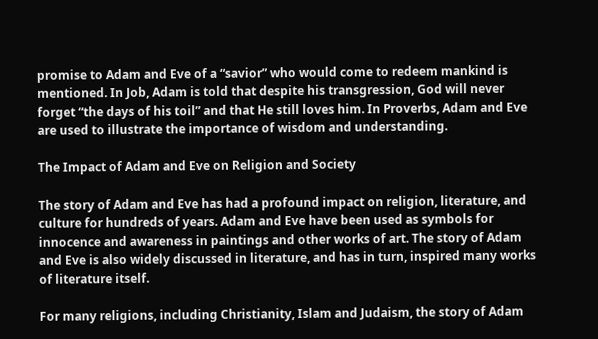promise to Adam and Eve of a “savior” who would come to redeem mankind is mentioned. In Job, Adam is told that despite his transgression, God will never forget “the days of his toil” and that He still loves him. In Proverbs, Adam and Eve are used to illustrate the importance of wisdom and understanding.

The Impact of Adam and Eve on Religion and Society

The story of Adam and Eve has had a profound impact on religion, literature, and culture for hundreds of years. Adam and Eve have been used as symbols for innocence and awareness in paintings and other works of art. The story of Adam and Eve is also widely discussed in literature, and has in turn, inspired many works of literature itself.

For many religions, including Christianity, Islam and Judaism, the story of Adam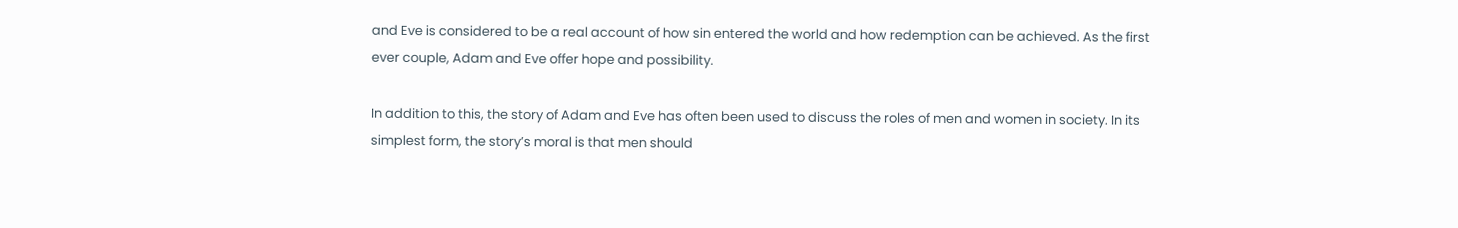and Eve is considered to be a real account of how sin entered the world and how redemption can be achieved. As the first ever couple, Adam and Eve offer hope and possibility.

In addition to this, the story of Adam and Eve has often been used to discuss the roles of men and women in society. In its simplest form, the story’s moral is that men should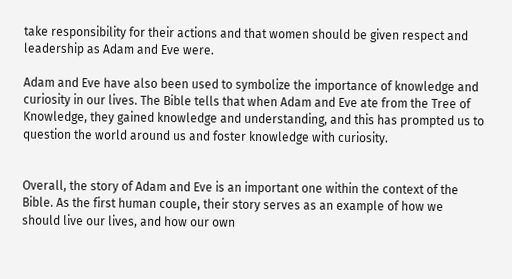take responsibility for their actions and that women should be given respect and leadership as Adam and Eve were.

Adam and Eve have also been used to symbolize the importance of knowledge and curiosity in our lives. The Bible tells that when Adam and Eve ate from the Tree of Knowledge, they gained knowledge and understanding, and this has prompted us to question the world around us and foster knowledge with curiosity.


Overall, the story of Adam and Eve is an important one within the context of the Bible. As the first human couple, their story serves as an example of how we should live our lives, and how our own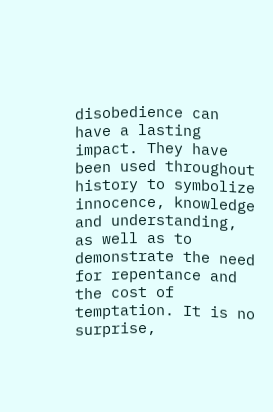disobedience can have a lasting impact. They have been used throughout history to symbolize innocence, knowledge and understanding, as well as to demonstrate the need for repentance and the cost of temptation. It is no surprise,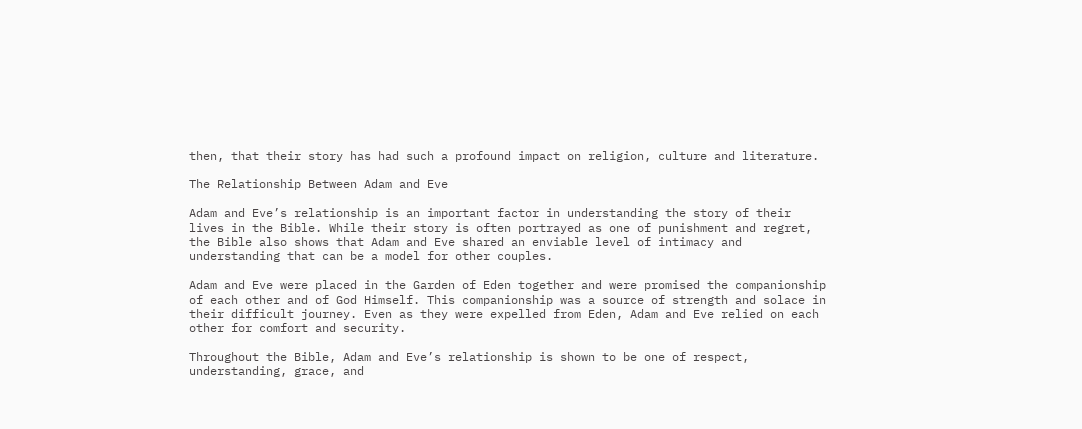then, that their story has had such a profound impact on religion, culture and literature.

The Relationship Between Adam and Eve

Adam and Eve’s relationship is an important factor in understanding the story of their lives in the Bible. While their story is often portrayed as one of punishment and regret, the Bible also shows that Adam and Eve shared an enviable level of intimacy and understanding that can be a model for other couples.

Adam and Eve were placed in the Garden of Eden together and were promised the companionship of each other and of God Himself. This companionship was a source of strength and solace in their difficult journey. Even as they were expelled from Eden, Adam and Eve relied on each other for comfort and security.

Throughout the Bible, Adam and Eve’s relationship is shown to be one of respect, understanding, grace, and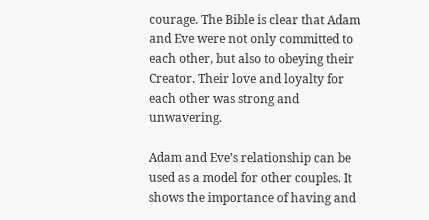courage. The Bible is clear that Adam and Eve were not only committed to each other, but also to obeying their Creator. Their love and loyalty for each other was strong and unwavering.

Adam and Eve’s relationship can be used as a model for other couples. It shows the importance of having and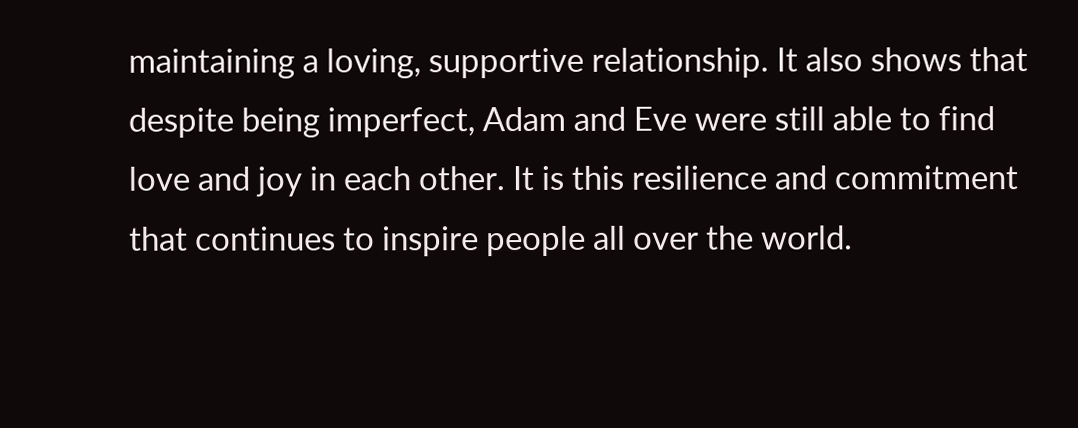maintaining a loving, supportive relationship. It also shows that despite being imperfect, Adam and Eve were still able to find love and joy in each other. It is this resilience and commitment that continues to inspire people all over the world.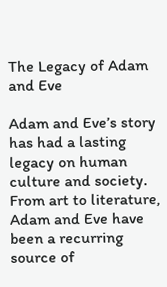The Legacy of Adam and Eve

Adam and Eve’s story has had a lasting legacy on human culture and society. From art to literature, Adam and Eve have been a recurring source of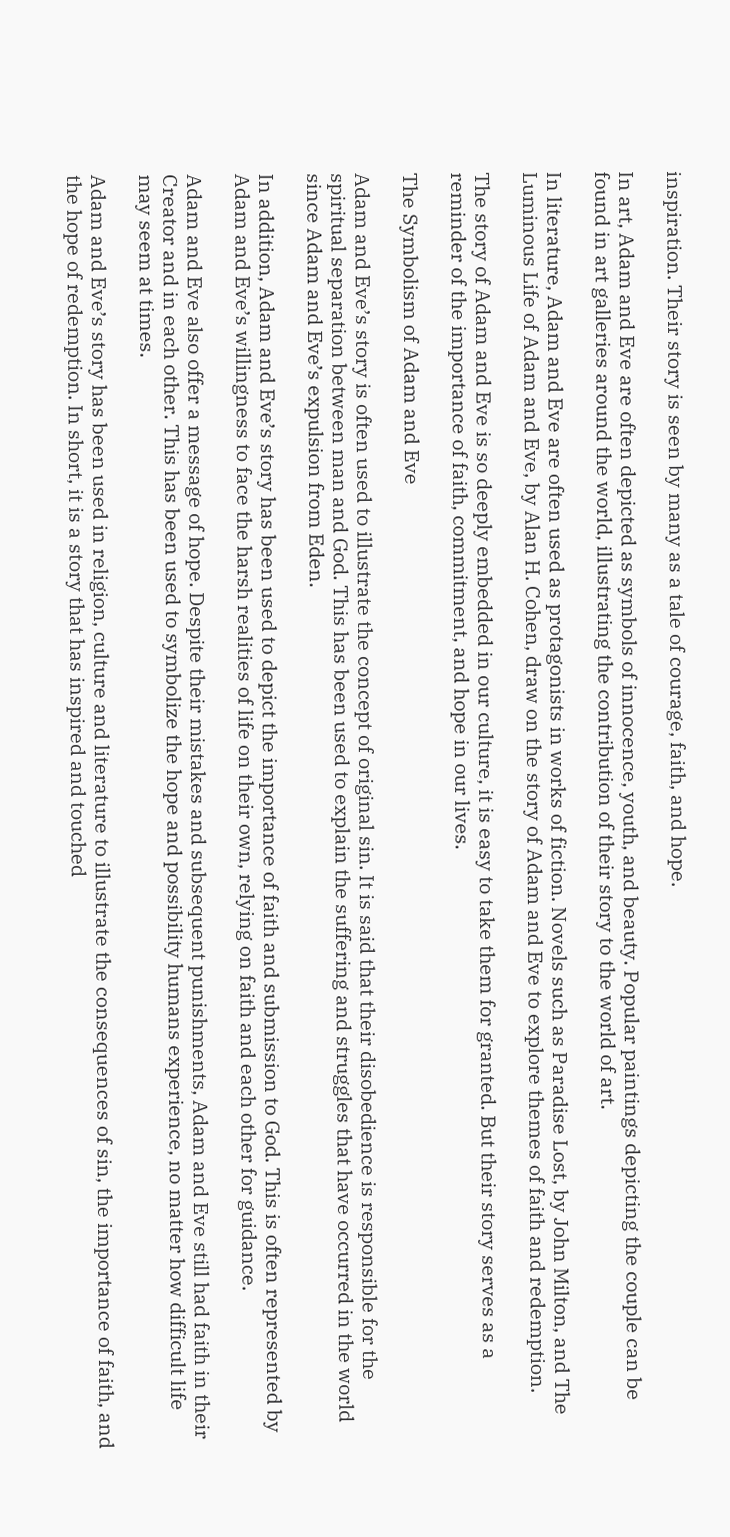inspiration. Their story is seen by many as a tale of courage, faith, and hope.

In art, Adam and Eve are often depicted as symbols of innocence, youth, and beauty. Popular paintings depicting the couple can be found in art galleries around the world, illustrating the contribution of their story to the world of art.

In literature, Adam and Eve are often used as protagonists in works of fiction. Novels such as Paradise Lost, by John Milton, and The Luminous Life of Adam and Eve, by Alan H. Cohen, draw on the story of Adam and Eve to explore themes of faith and redemption.

The story of Adam and Eve is so deeply embedded in our culture, it is easy to take them for granted. But their story serves as a reminder of the importance of faith, commitment, and hope in our lives.

The Symbolism of Adam and Eve

Adam and Eve’s story is often used to illustrate the concept of original sin. It is said that their disobedience is responsible for the spiritual separation between man and God. This has been used to explain the suffering and struggles that have occurred in the world since Adam and Eve’s expulsion from Eden.

In addition, Adam and Eve’s story has been used to depict the importance of faith and submission to God. This is often represented by Adam and Eve’s willingness to face the harsh realities of life on their own, relying on faith and each other for guidance.

Adam and Eve also offer a message of hope. Despite their mistakes and subsequent punishments, Adam and Eve still had faith in their Creator and in each other. This has been used to symbolize the hope and possibility humans experience, no matter how difficult life may seem at times.

Adam and Eve’s story has been used in religion, culture and literature to illustrate the consequences of sin, the importance of faith, and the hope of redemption. In short, it is a story that has inspired and touched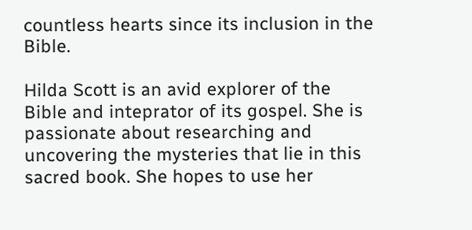countless hearts since its inclusion in the Bible.

Hilda Scott is an avid explorer of the Bible and inteprator of its gospel. She is passionate about researching and uncovering the mysteries that lie in this sacred book. She hopes to use her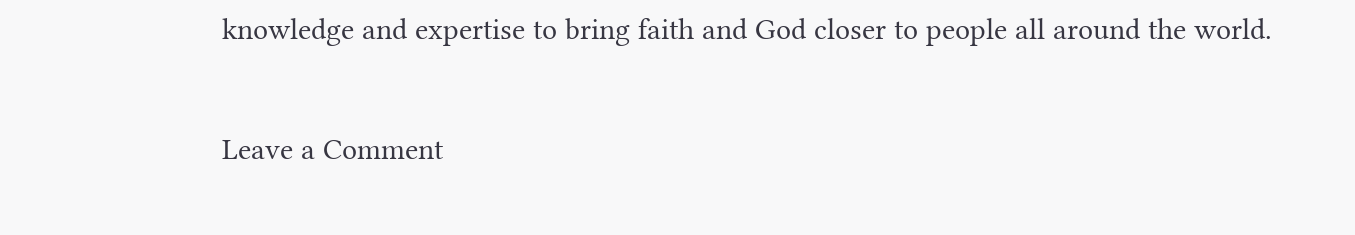knowledge and expertise to bring faith and God closer to people all around the world.

Leave a Comment